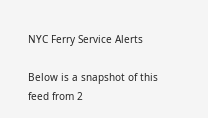NYC Ferry Service Alerts

Below is a snapshot of this feed from 2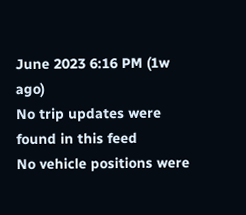June 2023 6:16 PM (1w ago)
No trip updates were found in this feed
No vehicle positions were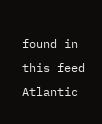found in this feed
Atlantic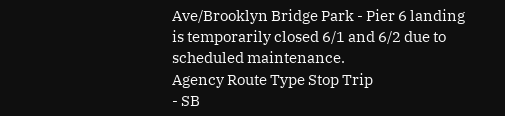Ave/Brooklyn Bridge Park - Pier 6 landing is temporarily closed 6/1 and 6/2 due to scheduled maintenance.
Agency Route Type Stop Trip
- SB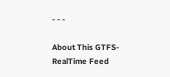- - -

About This GTFS-RealTime Feed